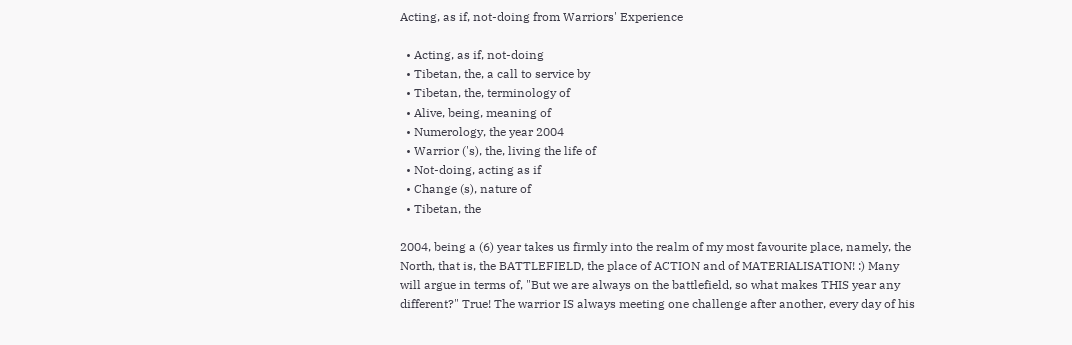Acting, as if, not-doing from Warriors' Experience

  • Acting, as if, not-doing
  • Tibetan, the, a call to service by
  • Tibetan, the, terminology of
  • Alive, being, meaning of
  • Numerology, the year 2004
  • Warrior ('s), the, living the life of
  • Not-doing, acting as if
  • Change (s), nature of
  • Tibetan, the

2004, being a (6) year takes us firmly into the realm of my most favourite place, namely, the North, that is, the BATTLEFIELD, the place of ACTION and of MATERIALISATION! :) Many will argue in terms of, "But we are always on the battlefield, so what makes THIS year any different?" True! The warrior IS always meeting one challenge after another, every day of his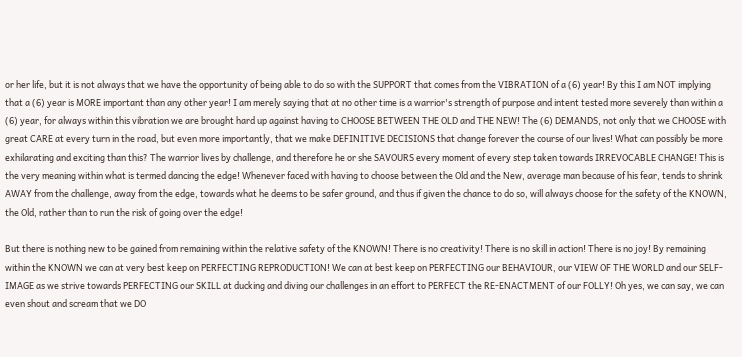or her life, but it is not always that we have the opportunity of being able to do so with the SUPPORT that comes from the VIBRATION of a (6) year! By this I am NOT implying that a (6) year is MORE important than any other year! I am merely saying that at no other time is a warrior's strength of purpose and intent tested more severely than within a (6) year, for always within this vibration we are brought hard up against having to CHOOSE BETWEEN THE OLD and THE NEW! The (6) DEMANDS, not only that we CHOOSE with great CARE at every turn in the road, but even more importantly, that we make DEFINITIVE DECISIONS that change forever the course of our lives! What can possibly be more exhilarating and exciting than this? The warrior lives by challenge, and therefore he or she SAVOURS every moment of every step taken towards IRREVOCABLE CHANGE! This is the very meaning within what is termed dancing the edge! Whenever faced with having to choose between the Old and the New, average man because of his fear, tends to shrink AWAY from the challenge, away from the edge, towards what he deems to be safer ground, and thus if given the chance to do so, will always choose for the safety of the KNOWN, the Old, rather than to run the risk of going over the edge!

But there is nothing new to be gained from remaining within the relative safety of the KNOWN! There is no creativity! There is no skill in action! There is no joy! By remaining within the KNOWN we can at very best keep on PERFECTING REPRODUCTION! We can at best keep on PERFECTING our BEHAVIOUR, our VIEW OF THE WORLD and our SELF-IMAGE as we strive towards PERFECTING our SKILL at ducking and diving our challenges in an effort to PERFECT the RE-ENACTMENT of our FOLLY! Oh yes, we can say, we can even shout and scream that we DO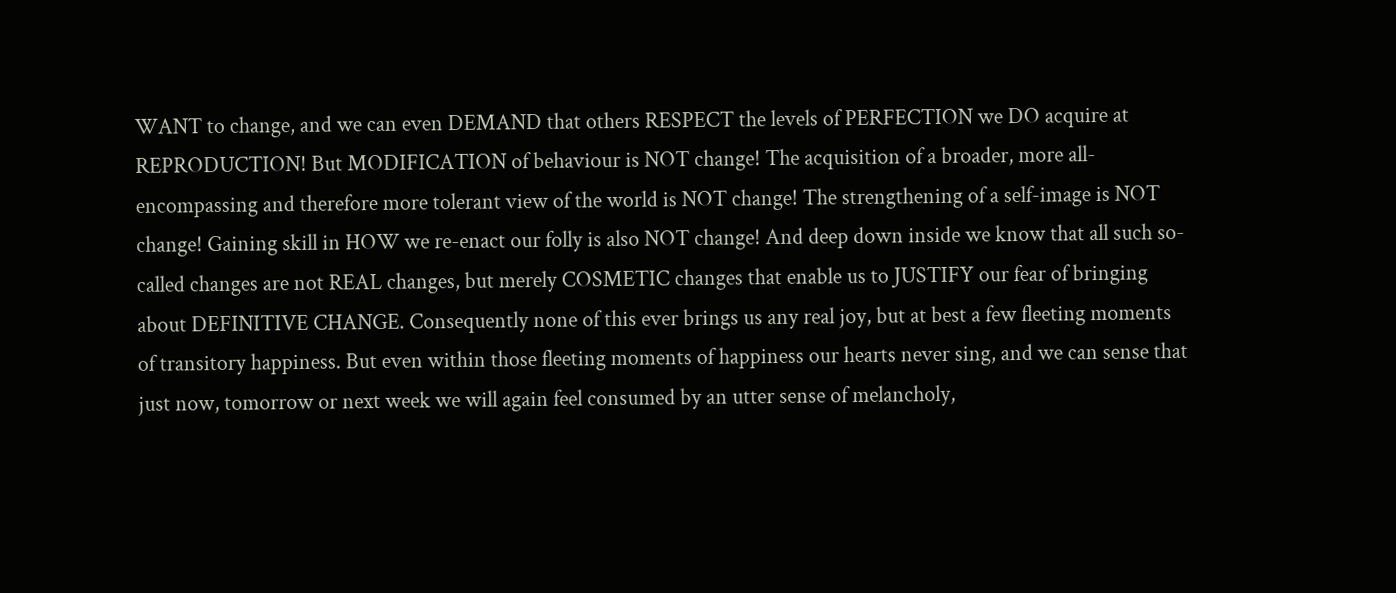WANT to change, and we can even DEMAND that others RESPECT the levels of PERFECTION we DO acquire at REPRODUCTION! But MODIFICATION of behaviour is NOT change! The acquisition of a broader, more all-encompassing and therefore more tolerant view of the world is NOT change! The strengthening of a self-image is NOT change! Gaining skill in HOW we re-enact our folly is also NOT change! And deep down inside we know that all such so-called changes are not REAL changes, but merely COSMETIC changes that enable us to JUSTIFY our fear of bringing about DEFINITIVE CHANGE. Consequently none of this ever brings us any real joy, but at best a few fleeting moments of transitory happiness. But even within those fleeting moments of happiness our hearts never sing, and we can sense that just now, tomorrow or next week we will again feel consumed by an utter sense of melancholy,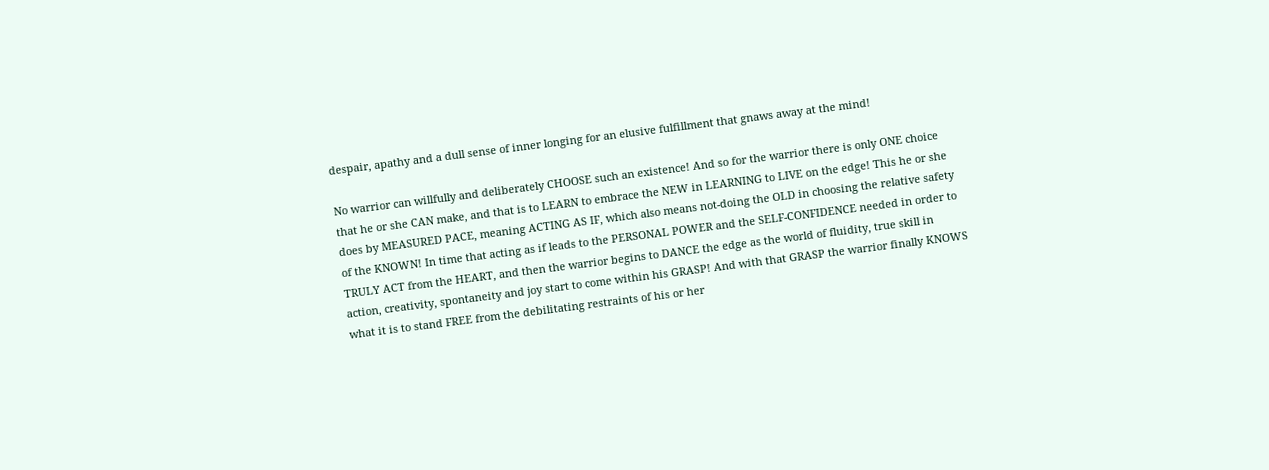despair, apathy and a dull sense of inner longing for an elusive fulfillment that gnaws away at the mind!

No warrior can willfully and deliberately CHOOSE such an existence! And so for the warrior there is only ONE choice that he or she CAN make, and that is to LEARN to embrace the NEW in LEARNING to LIVE on the edge! This he or she does by MEASURED PACE, meaning ACTING AS IF, which also means not-doing the OLD in choosing the relative safety of the KNOWN! In time that acting as if leads to the PERSONAL POWER and the SELF-CONFIDENCE needed in order to TRULY ACT from the HEART, and then the warrior begins to DANCE the edge as the world of fluidity, true skill in action, creativity, spontaneity and joy start to come within his GRASP! And with that GRASP the warrior finally KNOWS what it is to stand FREE from the debilitating restraints of his or her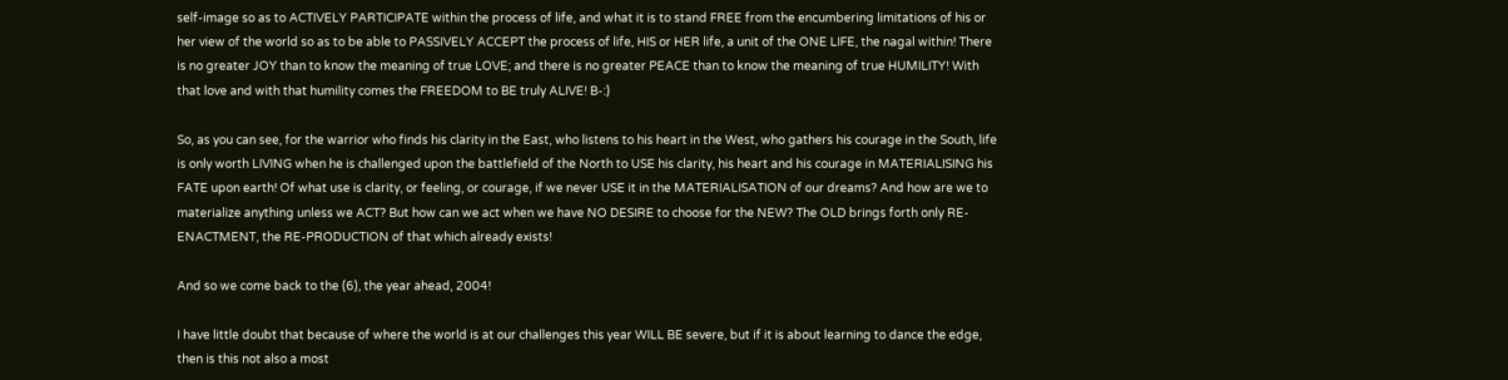self-image so as to ACTIVELY PARTICIPATE within the process of life, and what it is to stand FREE from the encumbering limitations of his or her view of the world so as to be able to PASSIVELY ACCEPT the process of life, HIS or HER life, a unit of the ONE LIFE, the nagal within! There is no greater JOY than to know the meaning of true LOVE; and there is no greater PEACE than to know the meaning of true HUMILITY! With that love and with that humility comes the FREEDOM to BE truly ALIVE! B-:)

So, as you can see, for the warrior who finds his clarity in the East, who listens to his heart in the West, who gathers his courage in the South, life is only worth LIVING when he is challenged upon the battlefield of the North to USE his clarity, his heart and his courage in MATERIALISING his FATE upon earth! Of what use is clarity, or feeling, or courage, if we never USE it in the MATERIALISATION of our dreams? And how are we to materialize anything unless we ACT? But how can we act when we have NO DESIRE to choose for the NEW? The OLD brings forth only RE-ENACTMENT, the RE-PRODUCTION of that which already exists!

And so we come back to the (6), the year ahead, 2004!

I have little doubt that because of where the world is at our challenges this year WILL BE severe, but if it is about learning to dance the edge, then is this not also a most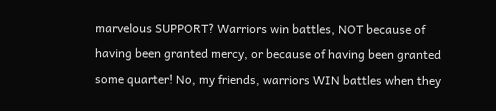marvelous SUPPORT? Warriors win battles, NOT because of having been granted mercy, or because of having been granted some quarter! No, my friends, warriors WIN battles when they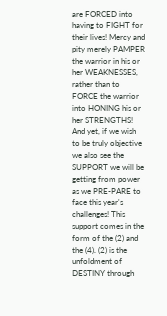are FORCED into having to FIGHT for their lives! Mercy and pity merely PAMPER the warrior in his or her WEAKNESSES, rather than to FORCE the warrior into HONING his or her STRENGTHS! And yet, if we wish to be truly objective we also see the SUPPORT we will be getting from power as we PRE-PARE to face this year's challenges! This support comes in the form of the (2) and the (4). (2) is the unfoldment of DESTINY through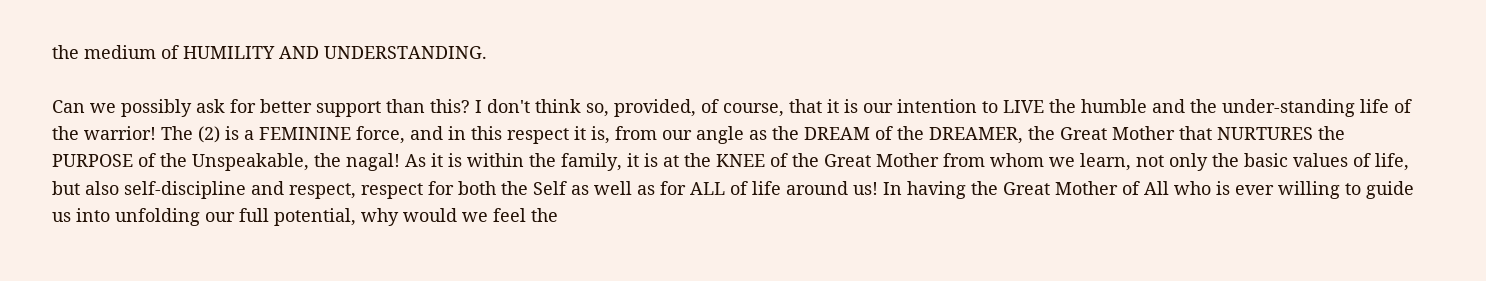the medium of HUMILITY AND UNDERSTANDING.

Can we possibly ask for better support than this? I don't think so, provided, of course, that it is our intention to LIVE the humble and the under-standing life of the warrior! The (2) is a FEMININE force, and in this respect it is, from our angle as the DREAM of the DREAMER, the Great Mother that NURTURES the PURPOSE of the Unspeakable, the nagal! As it is within the family, it is at the KNEE of the Great Mother from whom we learn, not only the basic values of life, but also self-discipline and respect, respect for both the Self as well as for ALL of life around us! In having the Great Mother of All who is ever willing to guide us into unfolding our full potential, why would we feel the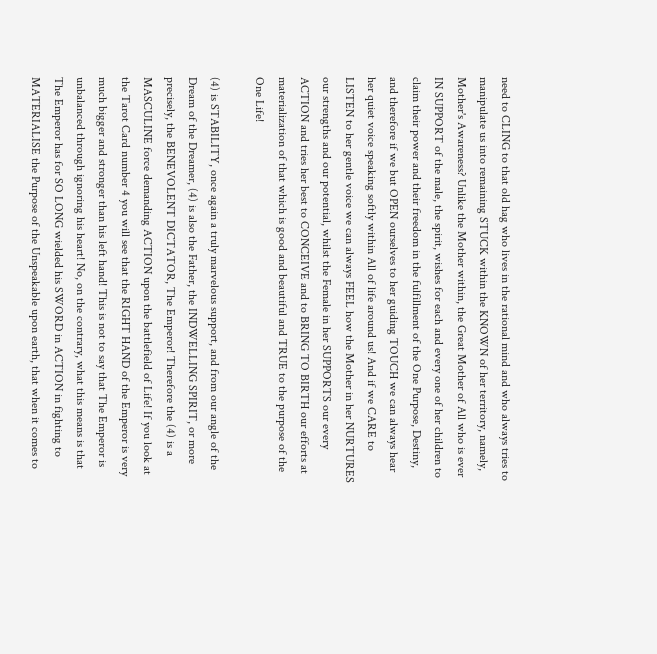need to CLING to that old hag who lives in the rational mind and who always tries to manipulate us into remaining STUCK within the KNOWN of her territory, namely, Mother's Awareness? Unlike the Mother within, the Great Mother of All who is ever IN SUPPORT of the male, the spirit, wishes for each and every one of her children to claim their power and their freedom in the fulfillment of the One Purpose, Destiny, and therefore if we but OPEN ourselves to her guiding TOUCH we can always hear her quiet voice speaking softly within All of life around us! And if we CARE to LISTEN to her gentle voice we can always FEEL how the Mother in her NURTURES our strengths and our potential, whilst the Female in her SUPPORTS our every ACTION and tries her best to CONCEIVE and to BRING TO BIRTH our efforts at materialization of that which is good and beautiful and TRUE to the purpose of the One Life!

(4) is STABILITY, once again a truly marvelous support, and from our angle of the Dream of the Dreamer, (4) is also the Father, the INDWELLING SPIRIT, or more precisely, the BENEVOLENT DICTATOR, The Emperor! Therefore the (4) is a MASCULINE force demanding ACTION upon the battlefield of Life! If you look at the Tarot Card number 4 you will see that the RIGHT HAND of the Emperor is very much bigger and stronger than his left hand! This is not to say that The Emperor is unbalanced through ignoring his heart! No, on the contrary, what this means is that The Emperor has for SO LONG wielded his SWORD in ACTION in fighting to MATERIALISE the Purpose of the Unspeakable upon earth, that when it comes to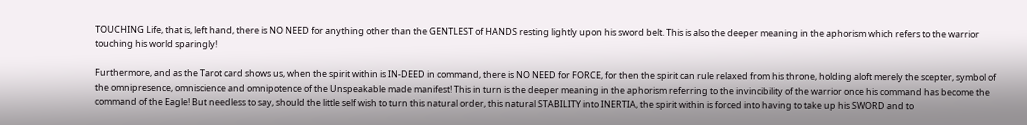TOUCHING Life, that is, left hand, there is NO NEED for anything other than the GENTLEST of HANDS resting lightly upon his sword belt. This is also the deeper meaning in the aphorism which refers to the warrior touching his world sparingly!

Furthermore, and as the Tarot card shows us, when the spirit within is IN-DEED in command, there is NO NEED for FORCE, for then the spirit can rule relaxed from his throne, holding aloft merely the scepter, symbol of the omnipresence, omniscience and omnipotence of the Unspeakable made manifest! This in turn is the deeper meaning in the aphorism referring to the invincibility of the warrior once his command has become the command of the Eagle! But needless to say, should the little self wish to turn this natural order, this natural STABILITY into INERTIA, the spirit within is forced into having to take up his SWORD and to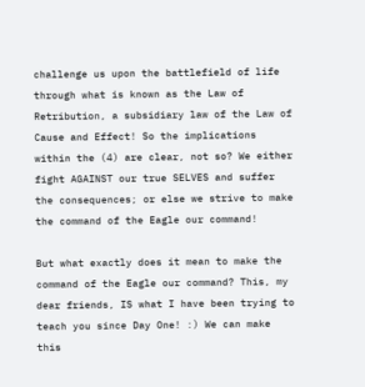challenge us upon the battlefield of life through what is known as the Law of Retribution, a subsidiary law of the Law of Cause and Effect! So the implications within the (4) are clear, not so? We either fight AGAINST our true SELVES and suffer the consequences; or else we strive to make the command of the Eagle our command!

But what exactly does it mean to make the command of the Eagle our command? This, my dear friends, IS what I have been trying to teach you since Day One! :) We can make this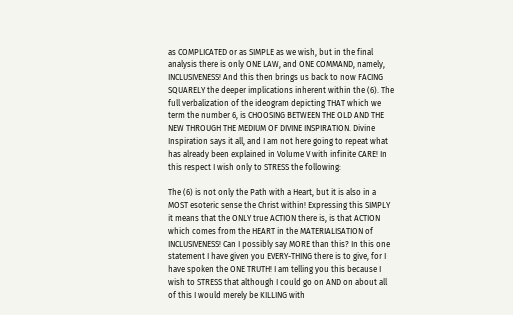as COMPLICATED or as SIMPLE as we wish, but in the final analysis there is only ONE LAW, and ONE COMMAND, namely, INCLUSIVENESS! And this then brings us back to now FACING SQUARELY the deeper implications inherent within the (6). The full verbalization of the ideogram depicting THAT which we term the number 6, is CHOOSING BETWEEN THE OLD AND THE NEW THROUGH THE MEDIUM OF DIVINE INSPIRATION. Divine Inspiration says it all, and I am not here going to repeat what has already been explained in Volume V with infinite CARE! In this respect I wish only to STRESS the following:

The (6) is not only the Path with a Heart, but it is also in a MOST esoteric sense the Christ within! Expressing this SIMPLY it means that the ONLY true ACTION there is, is that ACTION which comes from the HEART in the MATERIALISATION of INCLUSIVENESS! Can I possibly say MORE than this? In this one statement I have given you EVERY-THING there is to give, for I have spoken the ONE TRUTH! I am telling you this because I wish to STRESS that although I could go on AND on about all of this I would merely be KILLING with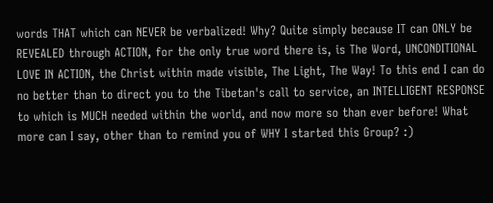words THAT which can NEVER be verbalized! Why? Quite simply because IT can ONLY be REVEALED through ACTION, for the only true word there is, is The Word, UNCONDITIONAL LOVE IN ACTION, the Christ within made visible, The Light, The Way! To this end I can do no better than to direct you to the Tibetan's call to service, an INTELLIGENT RESPONSE to which is MUCH needed within the world, and now more so than ever before! What more can I say, other than to remind you of WHY I started this Group? :)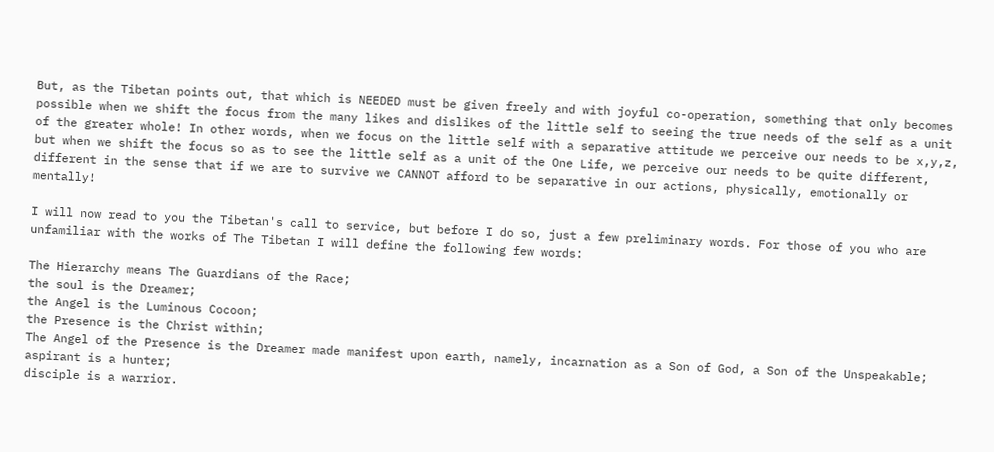But, as the Tibetan points out, that which is NEEDED must be given freely and with joyful co-operation, something that only becomes possible when we shift the focus from the many likes and dislikes of the little self to seeing the true needs of the self as a unit of the greater whole! In other words, when we focus on the little self with a separative attitude we perceive our needs to be x,y,z, but when we shift the focus so as to see the little self as a unit of the One Life, we perceive our needs to be quite different, different in the sense that if we are to survive we CANNOT afford to be separative in our actions, physically, emotionally or mentally!

I will now read to you the Tibetan's call to service, but before I do so, just a few preliminary words. For those of you who are unfamiliar with the works of The Tibetan I will define the following few words:

The Hierarchy means The Guardians of the Race;
the soul is the Dreamer;
the Angel is the Luminous Cocoon;
the Presence is the Christ within;
The Angel of the Presence is the Dreamer made manifest upon earth, namely, incarnation as a Son of God, a Son of the Unspeakable;
aspirant is a hunter;
disciple is a warrior.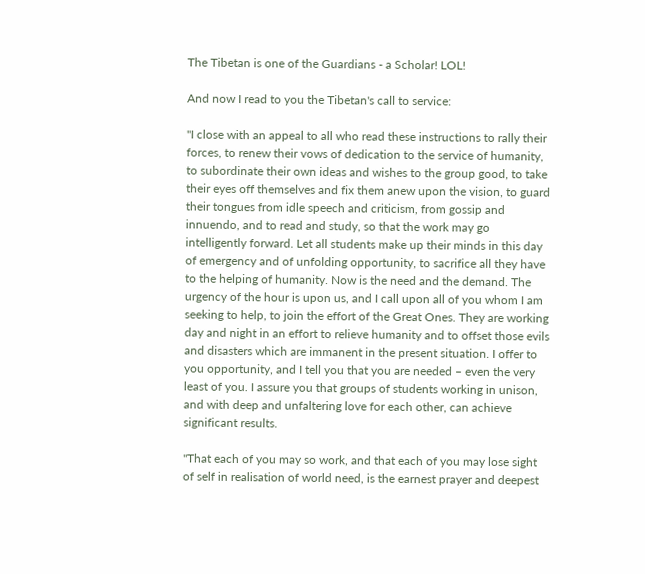The Tibetan is one of the Guardians - a Scholar! LOL!

And now I read to you the Tibetan's call to service:

"I close with an appeal to all who read these instructions to rally their forces, to renew their vows of dedication to the service of humanity, to subordinate their own ideas and wishes to the group good, to take their eyes off themselves and fix them anew upon the vision, to guard their tongues from idle speech and criticism, from gossip and innuendo, and to read and study, so that the work may go intelligently forward. Let all students make up their minds in this day of emergency and of unfolding opportunity, to sacrifice all they have to the helping of humanity. Now is the need and the demand. The urgency of the hour is upon us, and I call upon all of you whom I am seeking to help, to join the effort of the Great Ones. They are working day and night in an effort to relieve humanity and to offset those evils and disasters which are immanent in the present situation. I offer to you opportunity, and I tell you that you are needed – even the very least of you. I assure you that groups of students working in unison, and with deep and unfaltering love for each other, can achieve significant results.

"That each of you may so work, and that each of you may lose sight of self in realisation of world need, is the earnest prayer and deepest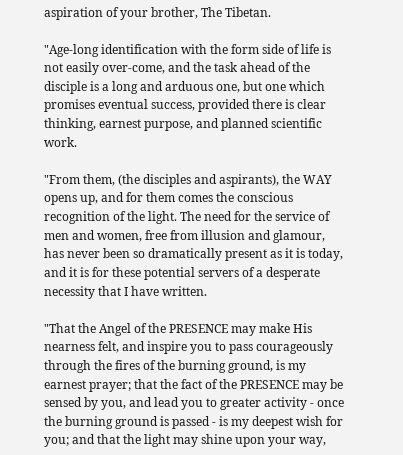aspiration of your brother, The Tibetan.

"Age-long identification with the form side of life is not easily over-come, and the task ahead of the disciple is a long and arduous one, but one which promises eventual success, provided there is clear thinking, earnest purpose, and planned scientific work.

"From them, (the disciples and aspirants), the WAY opens up, and for them comes the conscious recognition of the light. The need for the service of men and women, free from illusion and glamour, has never been so dramatically present as it is today, and it is for these potential servers of a desperate necessity that I have written.

"That the Angel of the PRESENCE may make His nearness felt, and inspire you to pass courageously through the fires of the burning ground, is my earnest prayer; that the fact of the PRESENCE may be sensed by you, and lead you to greater activity - once the burning ground is passed - is my deepest wish for you; and that the light may shine upon your way,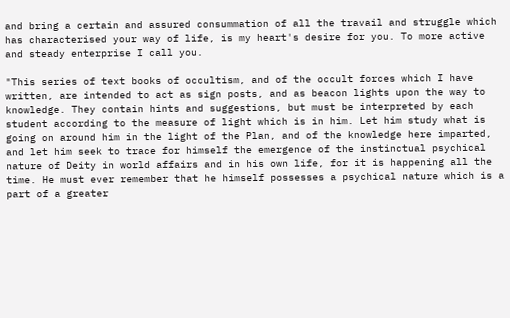and bring a certain and assured consummation of all the travail and struggle which has characterised your way of life, is my heart's desire for you. To more active and steady enterprise I call you.

"This series of text books of occultism, and of the occult forces which I have written, are intended to act as sign posts, and as beacon lights upon the way to knowledge. They contain hints and suggestions, but must be interpreted by each student according to the measure of light which is in him. Let him study what is going on around him in the light of the Plan, and of the knowledge here imparted, and let him seek to trace for himself the emergence of the instinctual psychical nature of Deity in world affairs and in his own life, for it is happening all the time. He must ever remember that he himself possesses a psychical nature which is a part of a greater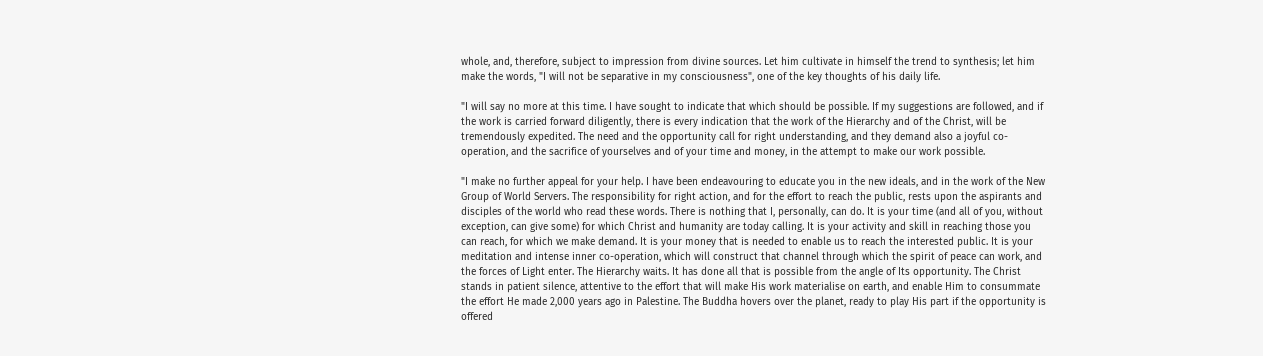whole, and, therefore, subject to impression from divine sources. Let him cultivate in himself the trend to synthesis; let him make the words, "I will not be separative in my consciousness", one of the key thoughts of his daily life.

"I will say no more at this time. I have sought to indicate that which should be possible. If my suggestions are followed, and if the work is carried forward diligently, there is every indication that the work of the Hierarchy and of the Christ, will be tremendously expedited. The need and the opportunity call for right understanding, and they demand also a joyful co-operation, and the sacrifice of yourselves and of your time and money, in the attempt to make our work possible.

"I make no further appeal for your help. I have been endeavouring to educate you in the new ideals, and in the work of the New Group of World Servers. The responsibility for right action, and for the effort to reach the public, rests upon the aspirants and disciples of the world who read these words. There is nothing that I, personally, can do. It is your time (and all of you, without exception, can give some) for which Christ and humanity are today calling. It is your activity and skill in reaching those you can reach, for which we make demand. It is your money that is needed to enable us to reach the interested public. It is your meditation and intense inner co-operation, which will construct that channel through which the spirit of peace can work, and the forces of Light enter. The Hierarchy waits. It has done all that is possible from the angle of Its opportunity. The Christ stands in patient silence, attentive to the effort that will make His work materialise on earth, and enable Him to consummate the effort He made 2,000 years ago in Palestine. The Buddha hovers over the planet, ready to play His part if the opportunity is offered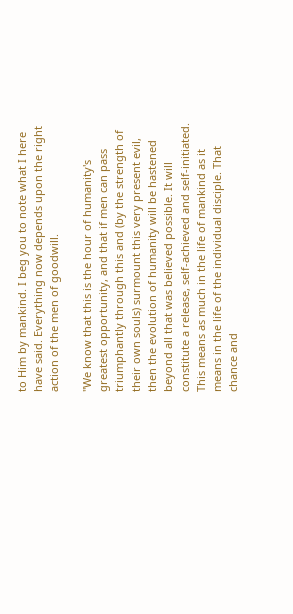to Him by mankind. I beg you to note what I here have said. Everything now depends upon the right action of the men of goodwill.

"We know that this is the hour of humanity's greatest opportunity, and that if men can pass triumphantly through this and (by the strength of their own souls) surmount this very present evil, then the evolution of humanity will be hastened beyond all that was believed possible. It will constitute a release, self-achieved and self-initiated. This means as much in the life of mankind as it means in the life of the individual disciple. That chance and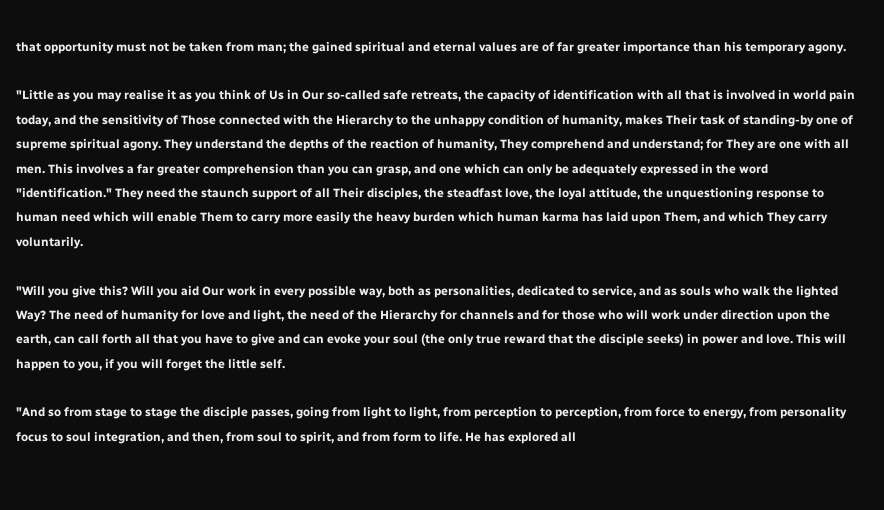that opportunity must not be taken from man; the gained spiritual and eternal values are of far greater importance than his temporary agony.

"Little as you may realise it as you think of Us in Our so-called safe retreats, the capacity of identification with all that is involved in world pain today, and the sensitivity of Those connected with the Hierarchy to the unhappy condition of humanity, makes Their task of standing-by one of supreme spiritual agony. They understand the depths of the reaction of humanity, They comprehend and understand; for They are one with all men. This involves a far greater comprehension than you can grasp, and one which can only be adequately expressed in the word "identification." They need the staunch support of all Their disciples, the steadfast love, the loyal attitude, the unquestioning response to human need which will enable Them to carry more easily the heavy burden which human karma has laid upon Them, and which They carry voluntarily.

"Will you give this? Will you aid Our work in every possible way, both as personalities, dedicated to service, and as souls who walk the lighted Way? The need of humanity for love and light, the need of the Hierarchy for channels and for those who will work under direction upon the earth, can call forth all that you have to give and can evoke your soul (the only true reward that the disciple seeks) in power and love. This will happen to you, if you will forget the little self.

"And so from stage to stage the disciple passes, going from light to light, from perception to perception, from force to energy, from personality focus to soul integration, and then, from soul to spirit, and from form to life. He has explored all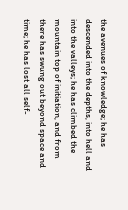the avenues of knowledge; he has descended into the depths, into hell and into the valleys; he has climbed the mountain top of initiation, and from there has swung out beyond space and time; he has lost all self-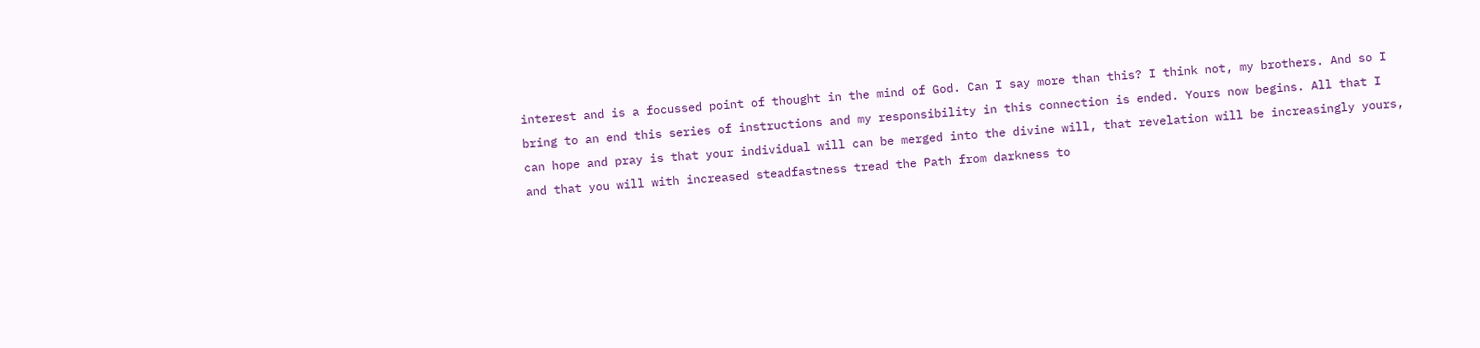interest and is a focussed point of thought in the mind of God. Can I say more than this? I think not, my brothers. And so I bring to an end this series of instructions and my responsibility in this connection is ended. Yours now begins. All that I can hope and pray is that your individual will can be merged into the divine will, that revelation will be increasingly yours, and that you will with increased steadfastness tread the Path from darkness to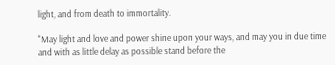light, and from death to immortality.

"May light and love and power shine upon your ways, and may you in due time and with as little delay as possible stand before the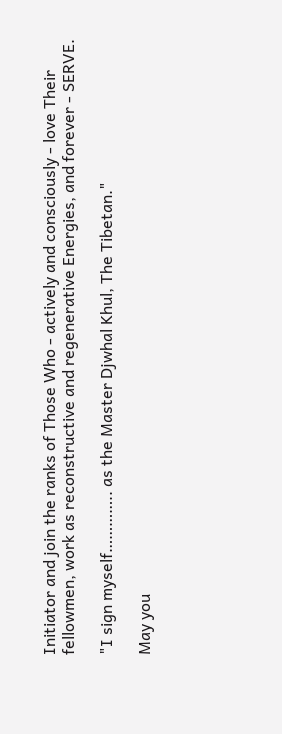Initiator and join the ranks of Those Who - actively and consciously - love Their fellowmen, work as reconstructive and regenerative Energies, and forever - SERVE.

"I sign myself………….. as the Master Djwhal Khul, The Tibetan."

May you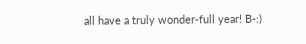all have a truly wonder-full year! B-:)